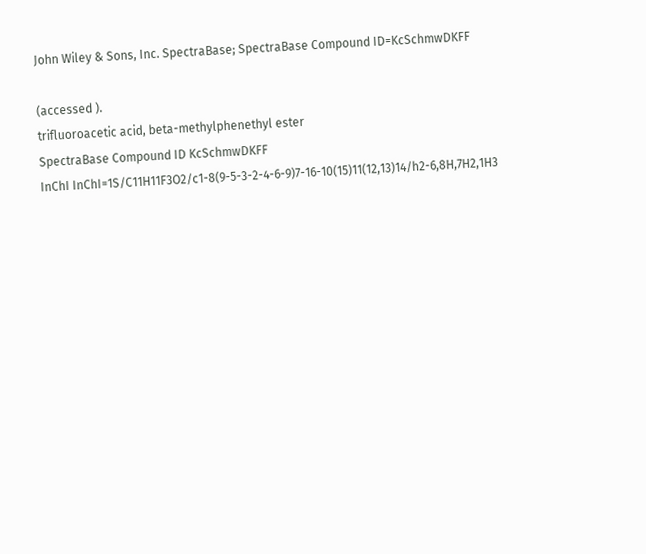John Wiley & Sons, Inc. SpectraBase; SpectraBase Compound ID=KcSchmwDKFF

(accessed ).
trifluoroacetic acid, beta-methylphenethyl ester
SpectraBase Compound ID KcSchmwDKFF
InChI InChI=1S/C11H11F3O2/c1-8(9-5-3-2-4-6-9)7-16-10(15)11(12,13)14/h2-6,8H,7H2,1H3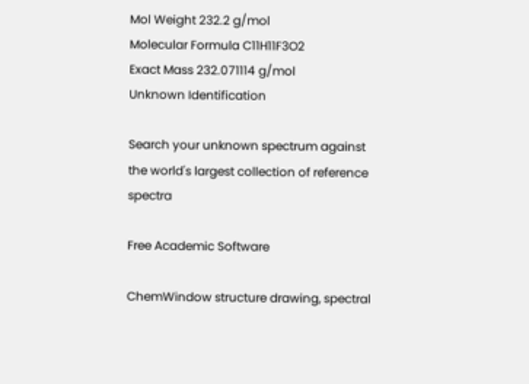Mol Weight 232.2 g/mol
Molecular Formula C11H11F3O2
Exact Mass 232.071114 g/mol
Unknown Identification

Search your unknown spectrum against the world's largest collection of reference spectra

Free Academic Software

ChemWindow structure drawing, spectral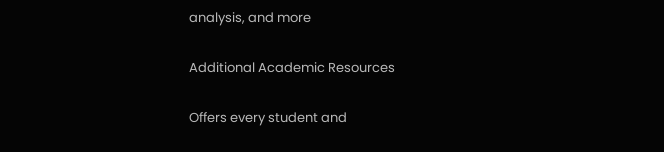analysis, and more

Additional Academic Resources

Offers every student and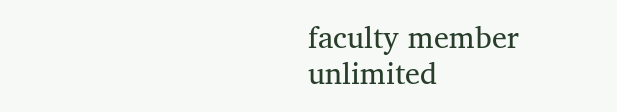faculty member unlimited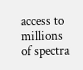access to millions of spectra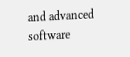and advanced software